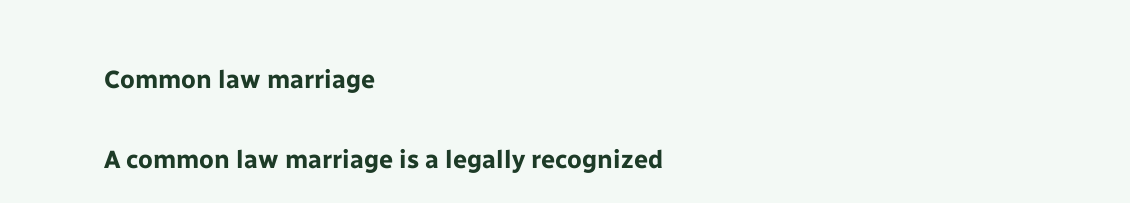Common law marriage

A common law marriage is a legally recognized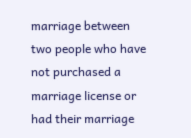marriage between two people who have not purchased a marriage license or had their marriage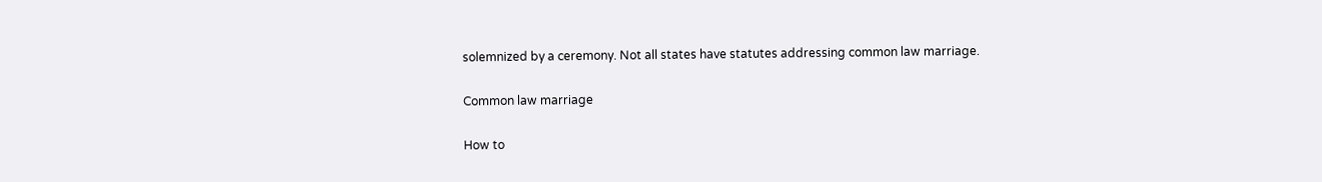solemnized by a ceremony. Not all states have statutes addressing common law marriage.

Common law marriage

How to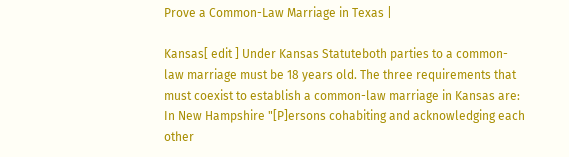Prove a Common-Law Marriage in Texas |

Kansas[ edit ] Under Kansas Statuteboth parties to a common-law marriage must be 18 years old. The three requirements that must coexist to establish a common-law marriage in Kansas are: In New Hampshire "[P]ersons cohabiting and acknowledging each other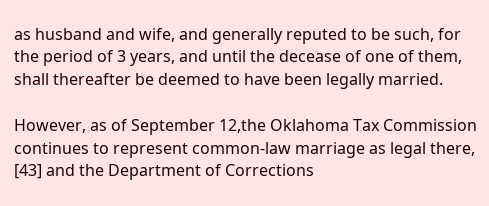as husband and wife, and generally reputed to be such, for the period of 3 years, and until the decease of one of them, shall thereafter be deemed to have been legally married.

However, as of September 12,the Oklahoma Tax Commission continues to represent common-law marriage as legal there, [43] and the Department of Corrections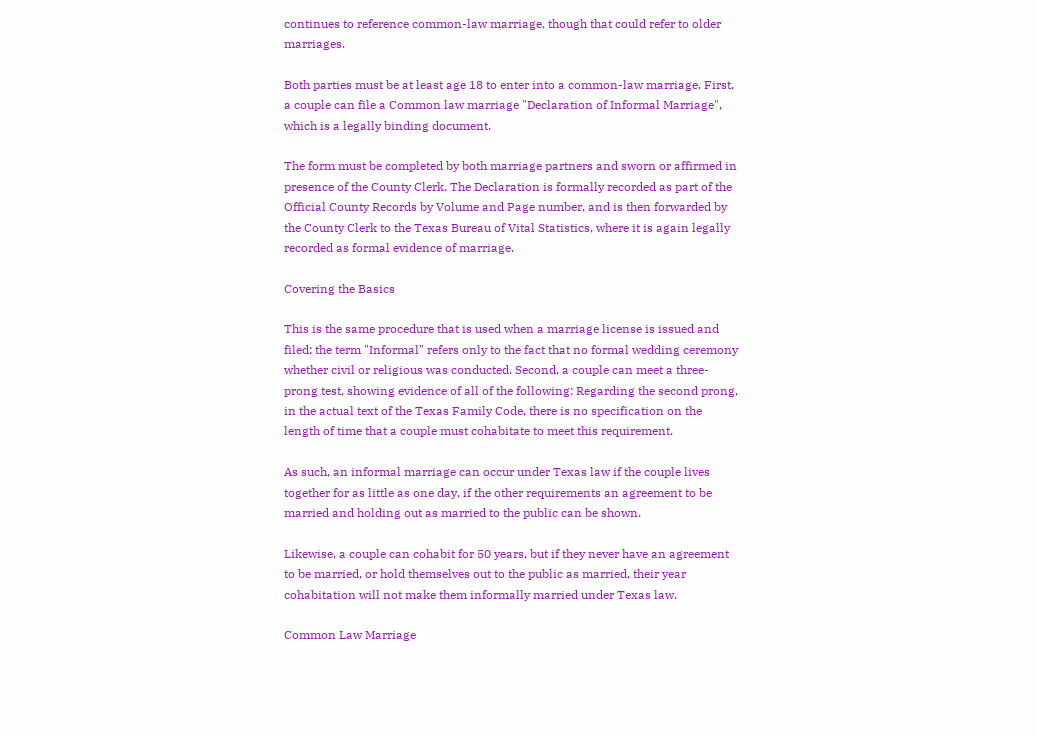continues to reference common-law marriage, though that could refer to older marriages.

Both parties must be at least age 18 to enter into a common-law marriage. First, a couple can file a Common law marriage "Declaration of Informal Marriage", which is a legally binding document.

The form must be completed by both marriage partners and sworn or affirmed in presence of the County Clerk. The Declaration is formally recorded as part of the Official County Records by Volume and Page number, and is then forwarded by the County Clerk to the Texas Bureau of Vital Statistics, where it is again legally recorded as formal evidence of marriage.

Covering the Basics

This is the same procedure that is used when a marriage license is issued and filed; the term "Informal" refers only to the fact that no formal wedding ceremony whether civil or religious was conducted. Second, a couple can meet a three-prong test, showing evidence of all of the following: Regarding the second prong, in the actual text of the Texas Family Code, there is no specification on the length of time that a couple must cohabitate to meet this requirement.

As such, an informal marriage can occur under Texas law if the couple lives together for as little as one day, if the other requirements an agreement to be married and holding out as married to the public can be shown.

Likewise, a couple can cohabit for 50 years, but if they never have an agreement to be married, or hold themselves out to the public as married, their year cohabitation will not make them informally married under Texas law.

Common Law Marriage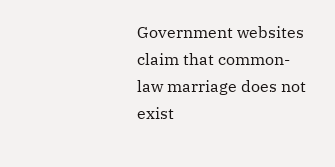Government websites claim that common-law marriage does not exist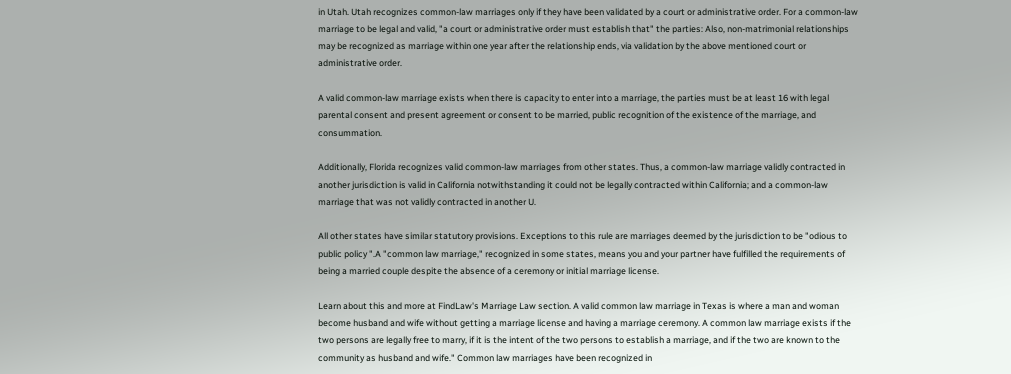in Utah. Utah recognizes common-law marriages only if they have been validated by a court or administrative order. For a common-law marriage to be legal and valid, "a court or administrative order must establish that" the parties: Also, non-matrimonial relationships may be recognized as marriage within one year after the relationship ends, via validation by the above mentioned court or administrative order.

A valid common-law marriage exists when there is capacity to enter into a marriage, the parties must be at least 16 with legal parental consent and present agreement or consent to be married, public recognition of the existence of the marriage, and consummation.

Additionally, Florida recognizes valid common-law marriages from other states. Thus, a common-law marriage validly contracted in another jurisdiction is valid in California notwithstanding it could not be legally contracted within California; and a common-law marriage that was not validly contracted in another U.

All other states have similar statutory provisions. Exceptions to this rule are marriages deemed by the jurisdiction to be "odious to public policy ".A "common law marriage," recognized in some states, means you and your partner have fulfilled the requirements of being a married couple despite the absence of a ceremony or initial marriage license.

Learn about this and more at FindLaw's Marriage Law section. A valid common law marriage in Texas is where a man and woman become husband and wife without getting a marriage license and having a marriage ceremony. A common law marriage exists if the two persons are legally free to marry, if it is the intent of the two persons to establish a marriage, and if the two are known to the community as husband and wife." Common law marriages have been recognized in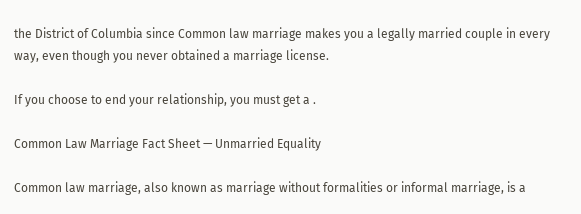the District of Columbia since Common law marriage makes you a legally married couple in every way, even though you never obtained a marriage license.

If you choose to end your relationship, you must get a .

Common Law Marriage Fact Sheet — Unmarried Equality

Common law marriage, also known as marriage without formalities or informal marriage, is a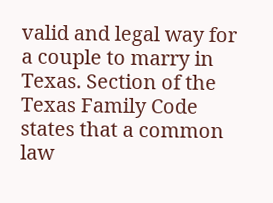valid and legal way for a couple to marry in Texas. Section of the Texas Family Code states that a common law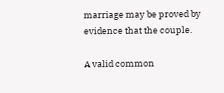marriage may be proved by evidence that the couple.

A valid common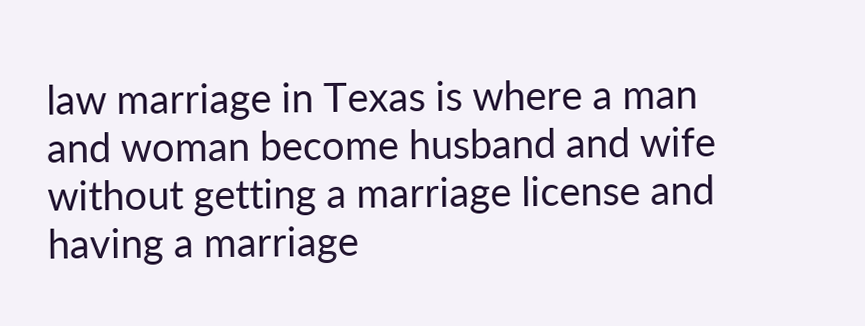law marriage in Texas is where a man and woman become husband and wife without getting a marriage license and having a marriage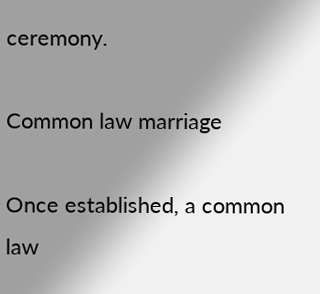ceremony.

Common law marriage

Once established, a common law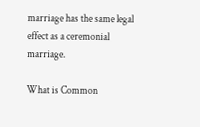marriage has the same legal effect as a ceremonial marriage.

What is Common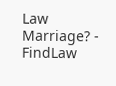Law Marriage? - FindLaw